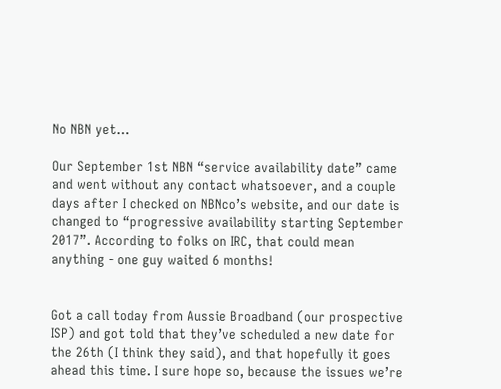No NBN yet…

Our September 1st NBN “service availability date” came and went without any contact whatsoever, and a couple days after I checked on NBNco’s website, and our date is changed to “progressive availability starting September 2017”. According to folks on IRC, that could mean anything - one guy waited 6 months!


Got a call today from Aussie Broadband (our prospective ISP) and got told that they’ve scheduled a new date for the 26th (I think they said), and that hopefully it goes ahead this time. I sure hope so, because the issues we’re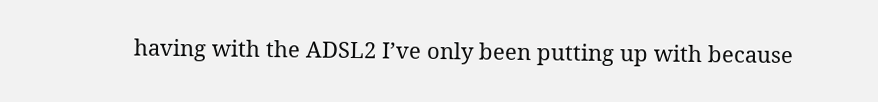having with the ADSL2 I’ve only been putting up with because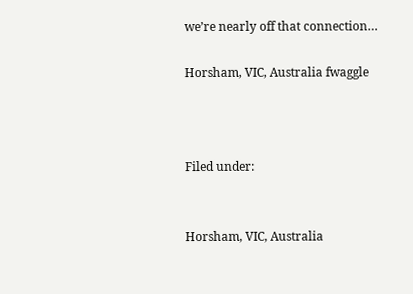we’re nearly off that connection…

Horsham, VIC, Australia fwaggle



Filed under:


Horsham, VIC, Australia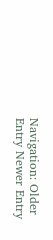Navigation: Older Entry Newer Entry